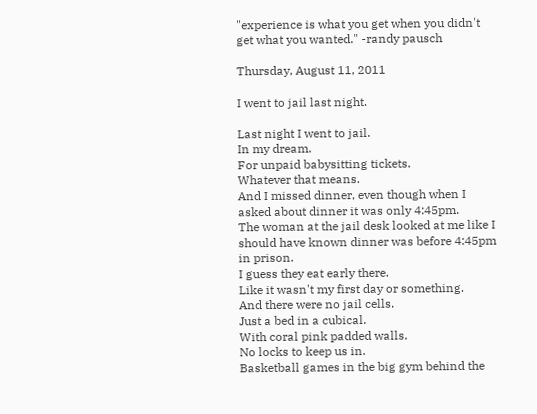"experience is what you get when you didn't get what you wanted." -randy pausch

Thursday, August 11, 2011

I went to jail last night.

Last night I went to jail.
In my dream.
For unpaid babysitting tickets.
Whatever that means.
And I missed dinner, even though when I asked about dinner it was only 4:45pm.
The woman at the jail desk looked at me like I should have known dinner was before 4:45pm in prison.
I guess they eat early there.
Like it wasn't my first day or something.
And there were no jail cells.
Just a bed in a cubical.
With coral pink padded walls.
No locks to keep us in.
Basketball games in the big gym behind the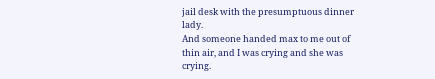jail desk with the presumptuous dinner lady.
And someone handed max to me out of thin air, and I was crying and she was crying.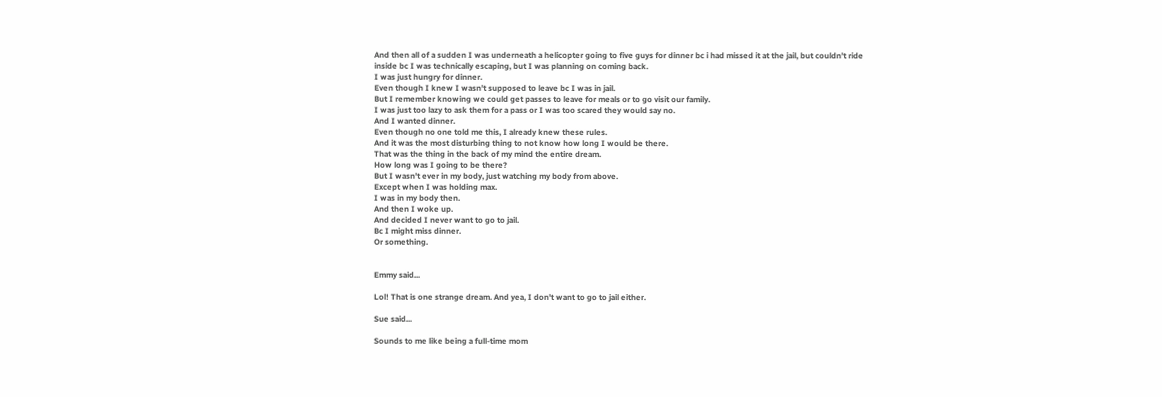And then all of a sudden I was underneath a helicopter going to five guys for dinner bc i had missed it at the jail, but couldn't ride inside bc I was technically escaping, but I was planning on coming back.
I was just hungry for dinner.
Even though I knew I wasn't supposed to leave bc I was in jail.
But I remember knowing we could get passes to leave for meals or to go visit our family.
I was just too lazy to ask them for a pass or I was too scared they would say no.
And I wanted dinner.
Even though no one told me this, I already knew these rules.
And it was the most disturbing thing to not know how long I would be there.
That was the thing in the back of my mind the entire dream.
How long was I going to be there?
But I wasn't ever in my body, just watching my body from above.
Except when I was holding max.
I was in my body then.
And then I woke up.
And decided I never want to go to jail.
Bc I might miss dinner.
Or something.


Emmy said...

Lol! That is one strange dream. And yea, I don't want to go to jail either.

Sue said...

Sounds to me like being a full-time mom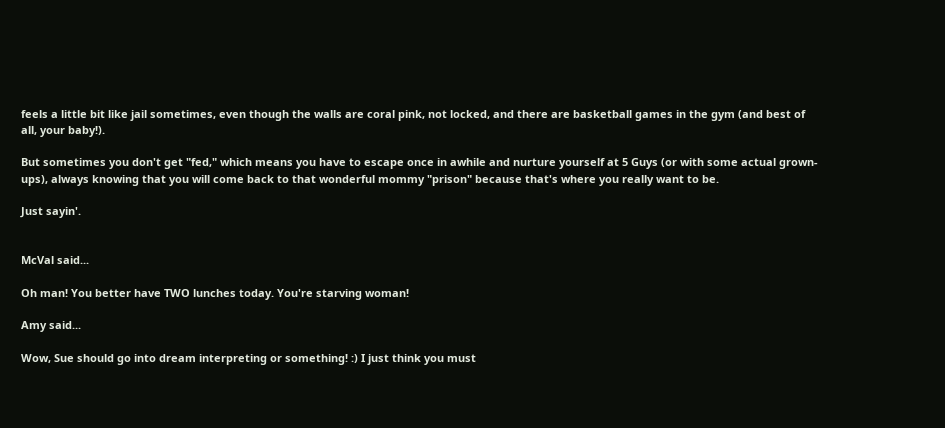feels a little bit like jail sometimes, even though the walls are coral pink, not locked, and there are basketball games in the gym (and best of all, your baby!).

But sometimes you don't get "fed," which means you have to escape once in awhile and nurture yourself at 5 Guys (or with some actual grown-ups), always knowing that you will come back to that wonderful mommy "prison" because that's where you really want to be.

Just sayin'.


McVal said...

Oh man! You better have TWO lunches today. You're starving woman!

Amy said...

Wow, Sue should go into dream interpreting or something! :) I just think you must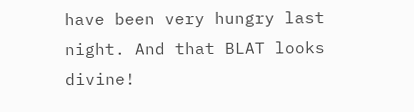have been very hungry last night. And that BLAT looks divine!